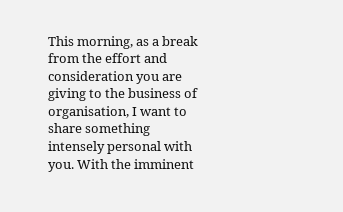This morning, as a break from the effort and consideration you are giving to the business of organisation, I want to share something intensely personal with you. With the imminent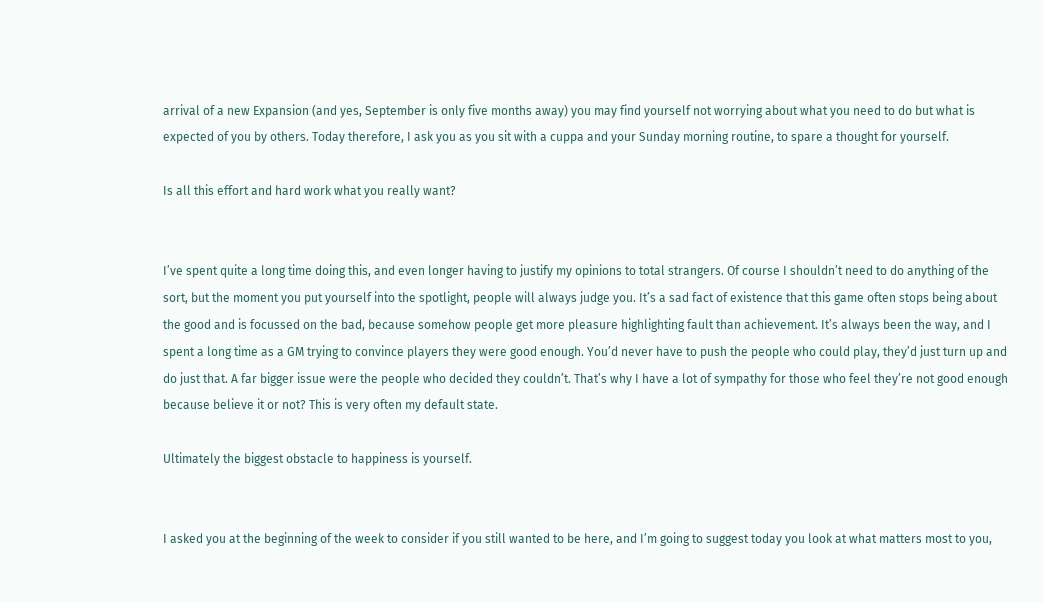arrival of a new Expansion (and yes, September is only five months away) you may find yourself not worrying about what you need to do but what is expected of you by others. Today therefore, I ask you as you sit with a cuppa and your Sunday morning routine, to spare a thought for yourself.

Is all this effort and hard work what you really want?


I’ve spent quite a long time doing this, and even longer having to justify my opinions to total strangers. Of course I shouldn’t need to do anything of the sort, but the moment you put yourself into the spotlight, people will always judge you. It’s a sad fact of existence that this game often stops being about the good and is focussed on the bad, because somehow people get more pleasure highlighting fault than achievement. It’s always been the way, and I spent a long time as a GM trying to convince players they were good enough. You’d never have to push the people who could play, they’d just turn up and do just that. A far bigger issue were the people who decided they couldn’t. That’s why I have a lot of sympathy for those who feel they’re not good enough because believe it or not? This is very often my default state.

Ultimately the biggest obstacle to happiness is yourself.


I asked you at the beginning of the week to consider if you still wanted to be here, and I’m going to suggest today you look at what matters most to you,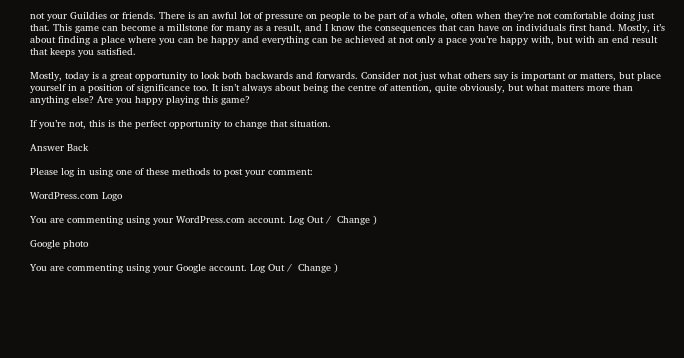not your Guildies or friends. There is an awful lot of pressure on people to be part of a whole, often when they’re not comfortable doing just that. This game can become a millstone for many as a result, and I know the consequences that can have on individuals first hand. Mostly, it’s about finding a place where you can be happy and everything can be achieved at not only a pace you’re happy with, but with an end result that keeps you satisfied.

Mostly, today is a great opportunity to look both backwards and forwards. Consider not just what others say is important or matters, but place yourself in a position of significance too. It isn’t always about being the centre of attention, quite obviously, but what matters more than anything else? Are you happy playing this game?

If you’re not, this is the perfect opportunity to change that situation.

Answer Back

Please log in using one of these methods to post your comment:

WordPress.com Logo

You are commenting using your WordPress.com account. Log Out /  Change )

Google photo

You are commenting using your Google account. Log Out /  Change )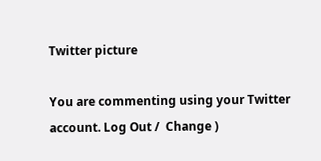Twitter picture

You are commenting using your Twitter account. Log Out /  Change )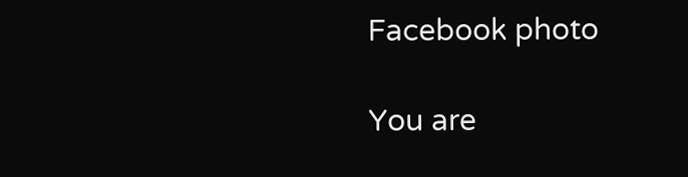Facebook photo

You are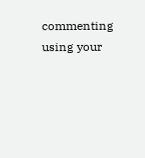commenting using your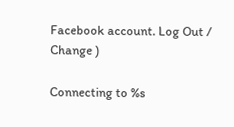Facebook account. Log Out /  Change )

Connecting to %s